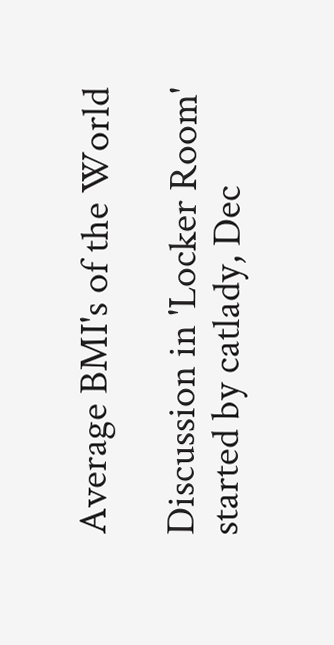Average BMI's of the World

Discussion in 'Locker Room' started by catlady, Dec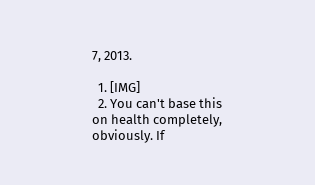7, 2013.

  1. [IMG]
  2. You can't base this on health completely, obviously. If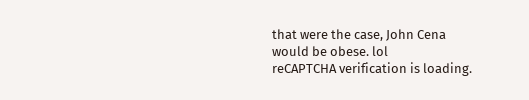that were the case, John Cena would be obese. lol
reCAPTCHA verification is loading.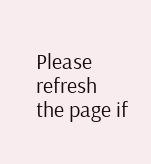Please refresh the page if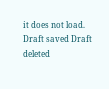it does not load.
Draft saved Draft deleted